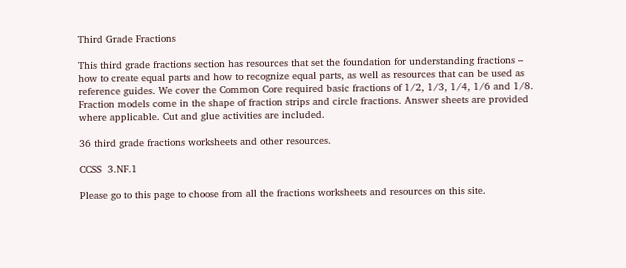Third Grade Fractions

This third grade fractions section has resources that set the foundation for understanding fractions – how to create equal parts and how to recognize equal parts, as well as resources that can be used as reference guides. We cover the Common Core required basic fractions of 1/2, 1/3, 1/4, 1/6 and 1/8. Fraction models come in the shape of fraction strips and circle fractions. Answer sheets are provided where applicable. Cut and glue activities are included.

36 third grade fractions worksheets and other resources.

CCSS  3.NF.1

Please go to this page to choose from all the fractions worksheets and resources on this site.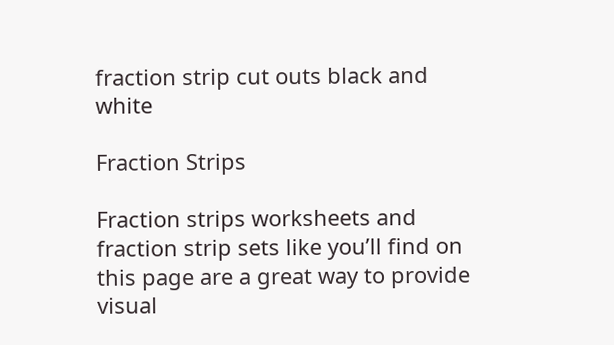fraction strip cut outs black and white

Fraction Strips

Fraction strips worksheets and fraction strip sets like you’ll find on this page are a great way to provide visual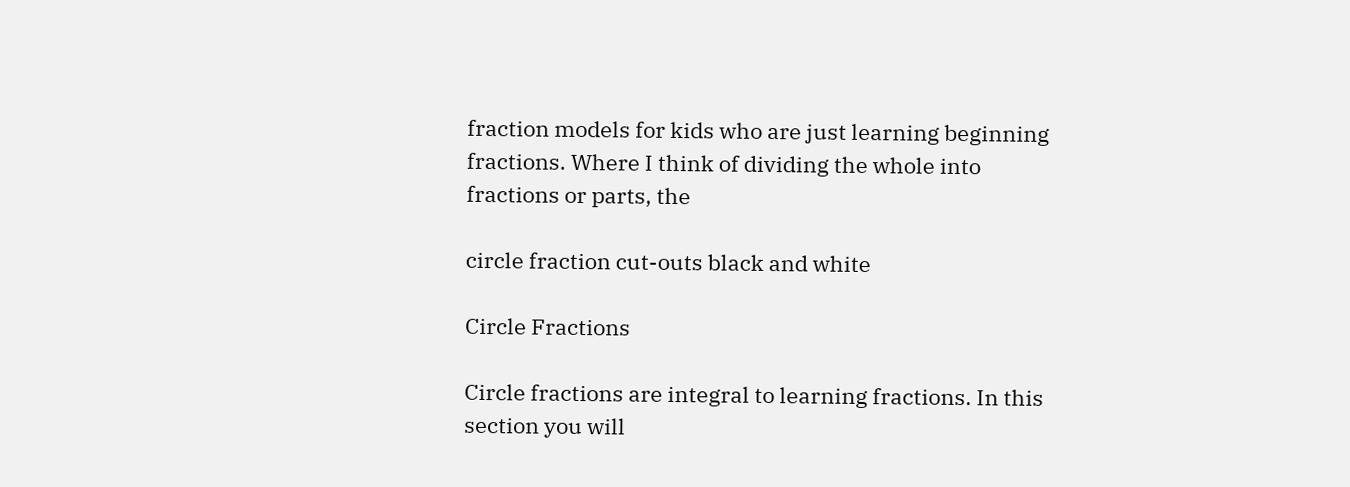fraction models for kids who are just learning beginning fractions. Where I think of dividing the whole into fractions or parts, the

circle fraction cut-outs black and white

Circle Fractions

Circle fractions are integral to learning fractions. In this section you will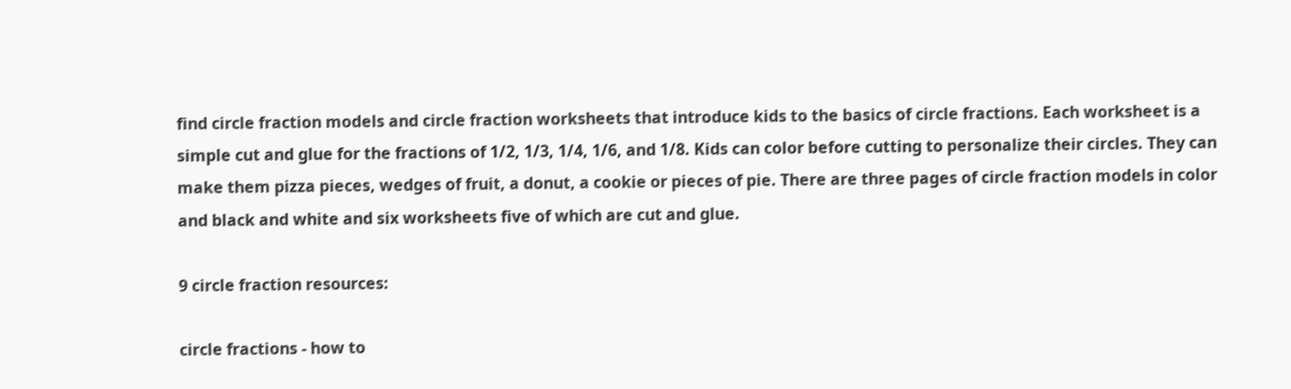find circle fraction models and circle fraction worksheets that introduce kids to the basics of circle fractions. Each worksheet is a simple cut and glue for the fractions of 1/2, 1/3, 1/4, 1/6, and 1/8. Kids can color before cutting to personalize their circles. They can make them pizza pieces, wedges of fruit, a donut, a cookie or pieces of pie. There are three pages of circle fraction models in color and black and white and six worksheets five of which are cut and glue.

9 circle fraction resources:

circle fractions - how to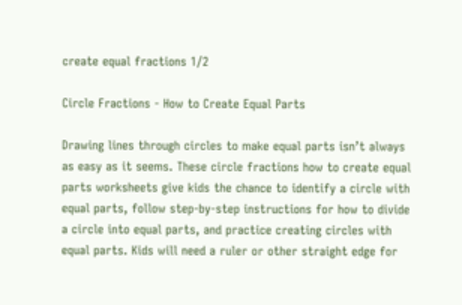create equal fractions 1/2

Circle Fractions - How to Create Equal Parts

Drawing lines through circles to make equal parts isn’t always as easy as it seems. These circle fractions how to create equal parts worksheets give kids the chance to identify a circle with equal parts, follow step-by-step instructions for how to divide a circle into equal parts, and practice creating circles with equal parts. Kids will need a ruler or other straight edge for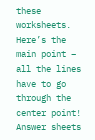these worksheets. Here’s the main point – all the lines have to go through the center point! Answer sheets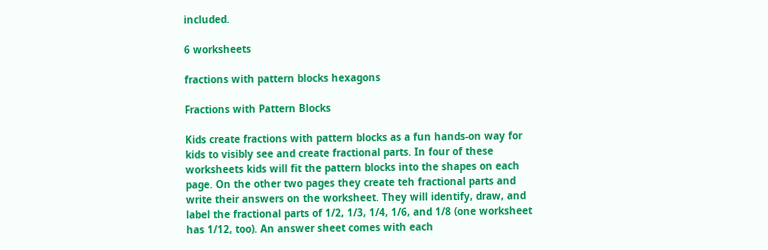included.

6 worksheets

fractions with pattern blocks hexagons

Fractions with Pattern Blocks

Kids create fractions with pattern blocks as a fun hands-on way for kids to visibly see and create fractional parts. In four of these worksheets kids will fit the pattern blocks into the shapes on each page. On the other two pages they create teh fractional parts and write their answers on the worksheet. They will identify, draw, and label the fractional parts of 1/2, 1/3, 1/4, 1/6, and 1/8 (one worksheet has 1/12, too). An answer sheet comes with each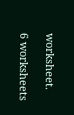worksheet.

6 worksheets